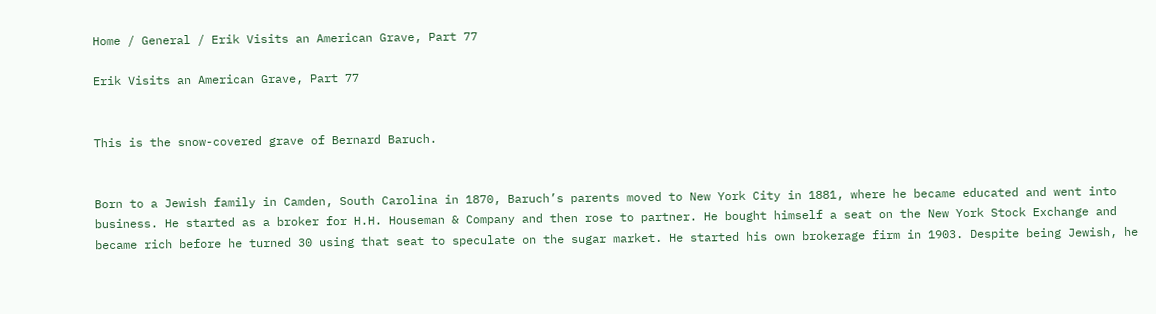Home / General / Erik Visits an American Grave, Part 77

Erik Visits an American Grave, Part 77


This is the snow-covered grave of Bernard Baruch.


Born to a Jewish family in Camden, South Carolina in 1870, Baruch’s parents moved to New York City in 1881, where he became educated and went into business. He started as a broker for H.H. Houseman & Company and then rose to partner. He bought himself a seat on the New York Stock Exchange and became rich before he turned 30 using that seat to speculate on the sugar market. He started his own brokerage firm in 1903. Despite being Jewish, he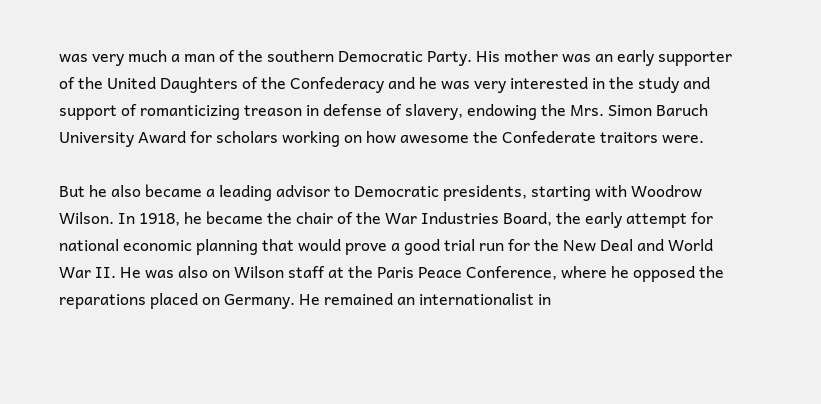was very much a man of the southern Democratic Party. His mother was an early supporter of the United Daughters of the Confederacy and he was very interested in the study and support of romanticizing treason in defense of slavery, endowing the Mrs. Simon Baruch University Award for scholars working on how awesome the Confederate traitors were.

But he also became a leading advisor to Democratic presidents, starting with Woodrow Wilson. In 1918, he became the chair of the War Industries Board, the early attempt for national economic planning that would prove a good trial run for the New Deal and World War II. He was also on Wilson staff at the Paris Peace Conference, where he opposed the reparations placed on Germany. He remained an internationalist in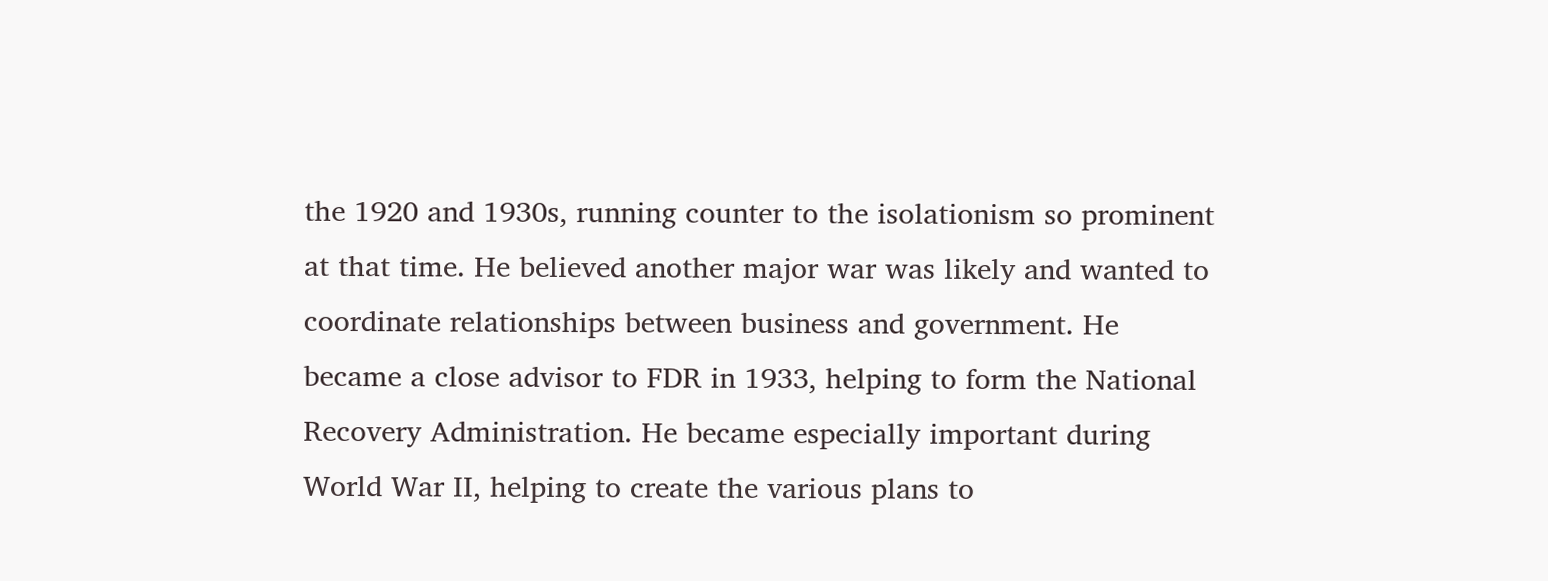the 1920 and 1930s, running counter to the isolationism so prominent at that time. He believed another major war was likely and wanted to coordinate relationships between business and government. He became a close advisor to FDR in 1933, helping to form the National Recovery Administration. He became especially important during World War II, helping to create the various plans to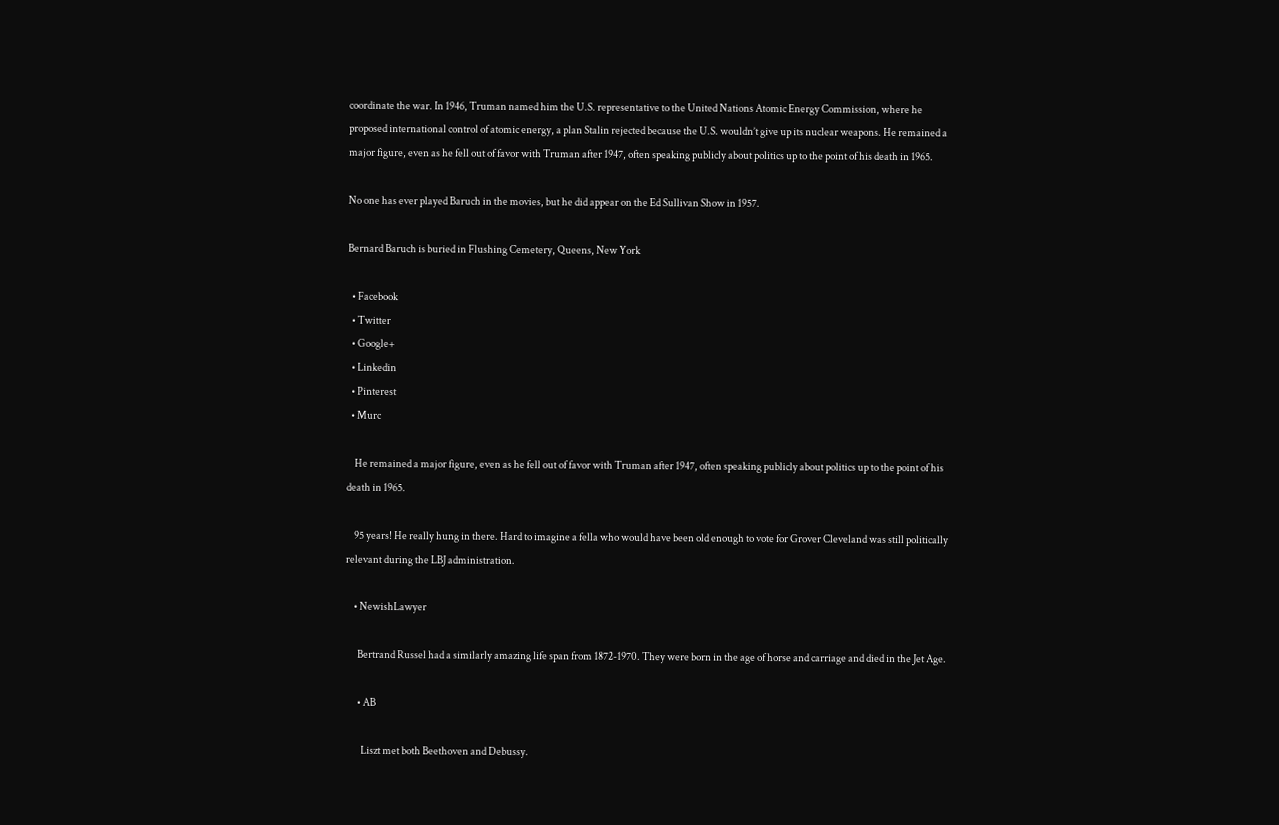coordinate the war. In 1946, Truman named him the U.S. representative to the United Nations Atomic Energy Commission, where he proposed international control of atomic energy, a plan Stalin rejected because the U.S. wouldn’t give up its nuclear weapons. He remained a major figure, even as he fell out of favor with Truman after 1947, often speaking publicly about politics up to the point of his death in 1965.

No one has ever played Baruch in the movies, but he did appear on the Ed Sullivan Show in 1957.

Bernard Baruch is buried in Flushing Cemetery, Queens, New York

  • Facebook
  • Twitter
  • Google+
  • Linkedin
  • Pinterest
  • Murc

    He remained a major figure, even as he fell out of favor with Truman after 1947, often speaking publicly about politics up to the point of his death in 1965.

    95 years! He really hung in there. Hard to imagine a fella who would have been old enough to vote for Grover Cleveland was still politically relevant during the LBJ administration.

    • NewishLawyer

      Bertrand Russel had a similarly amazing life span from 1872-1970. They were born in the age of horse and carriage and died in the Jet Age.

      • AB

        Liszt met both Beethoven and Debussy.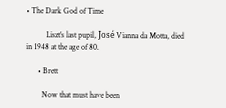• The Dark God of Time

          Liszt’s last pupil, José Vianna da Motta, died in 1948 at the age of 80.

      • Brett

        Now that must have been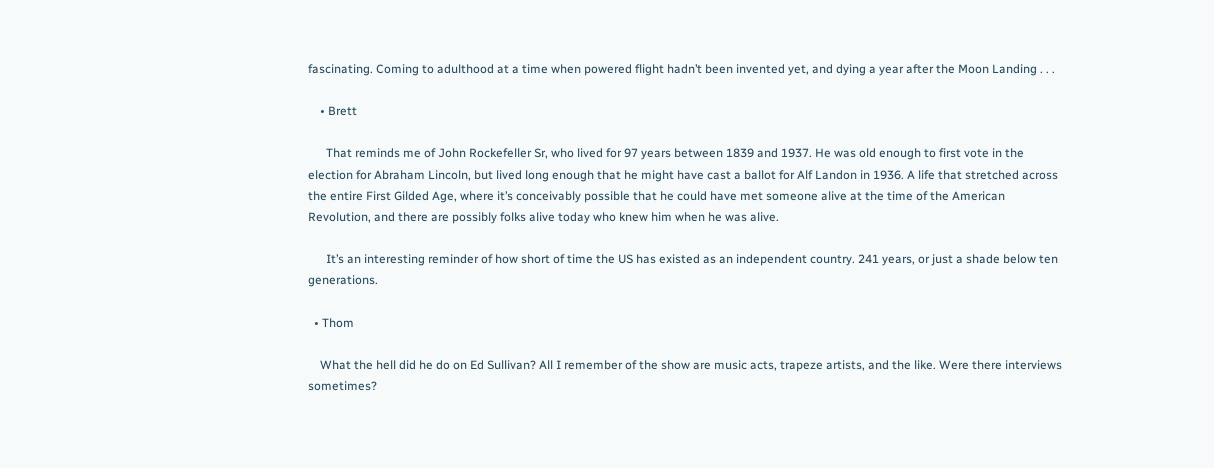fascinating. Coming to adulthood at a time when powered flight hadn’t been invented yet, and dying a year after the Moon Landing . . .

    • Brett

      That reminds me of John Rockefeller Sr, who lived for 97 years between 1839 and 1937. He was old enough to first vote in the election for Abraham Lincoln, but lived long enough that he might have cast a ballot for Alf Landon in 1936. A life that stretched across the entire First Gilded Age, where it’s conceivably possible that he could have met someone alive at the time of the American Revolution, and there are possibly folks alive today who knew him when he was alive.

      It’s an interesting reminder of how short of time the US has existed as an independent country. 241 years, or just a shade below ten generations.

  • Thom

    What the hell did he do on Ed Sullivan? All I remember of the show are music acts, trapeze artists, and the like. Were there interviews sometimes?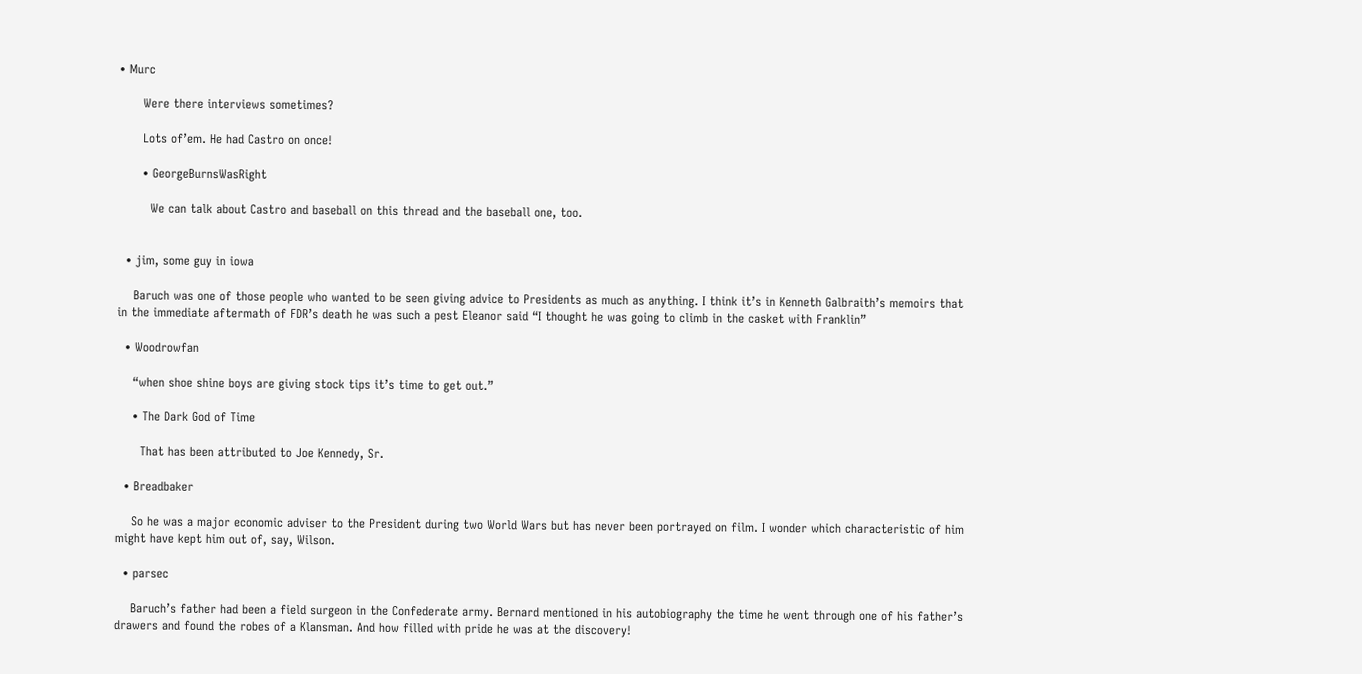• Murc

      Were there interviews sometimes?

      Lots of’em. He had Castro on once!

      • GeorgeBurnsWasRight

        We can talk about Castro and baseball on this thread and the baseball one, too.


  • jim, some guy in iowa

    Baruch was one of those people who wanted to be seen giving advice to Presidents as much as anything. I think it’s in Kenneth Galbraith’s memoirs that in the immediate aftermath of FDR’s death he was such a pest Eleanor said “I thought he was going to climb in the casket with Franklin”

  • Woodrowfan

    “when shoe shine boys are giving stock tips it’s time to get out.”

    • The Dark God of Time

      That has been attributed to Joe Kennedy, Sr.

  • Breadbaker

    So he was a major economic adviser to the President during two World Wars but has never been portrayed on film. I wonder which characteristic of him might have kept him out of, say, Wilson.

  • parsec

    Baruch’s father had been a field surgeon in the Confederate army. Bernard mentioned in his autobiography the time he went through one of his father’s drawers and found the robes of a Klansman. And how filled with pride he was at the discovery!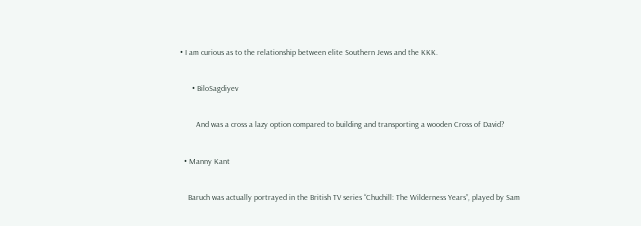• I am curious as to the relationship between elite Southern Jews and the KKK.

      • BiloSagdiyev

        And was a cross a lazy option compared to building and transporting a wooden Cross of David?

  • Manny Kant

    Baruch was actually portrayed in the British TV series “Chuchill: The Wilderness Years”, played by Sam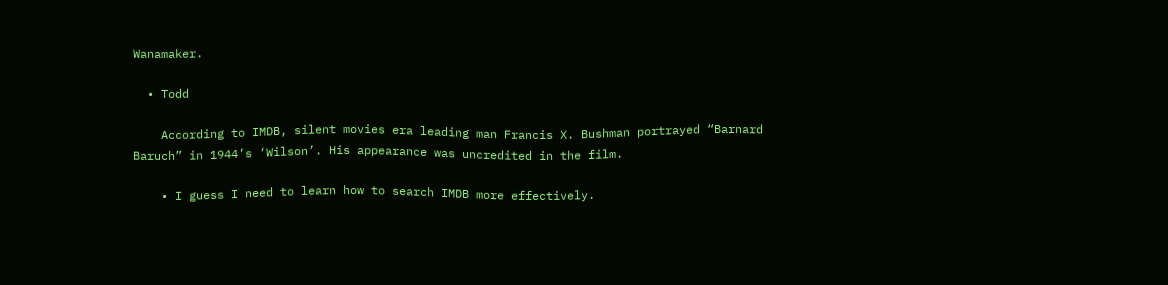Wanamaker.

  • Todd

    According to IMDB, silent movies era leading man Francis X. Bushman portrayed “Barnard Baruch” in 1944’s ‘Wilson’. His appearance was uncredited in the film.

    • I guess I need to learn how to search IMDB more effectively.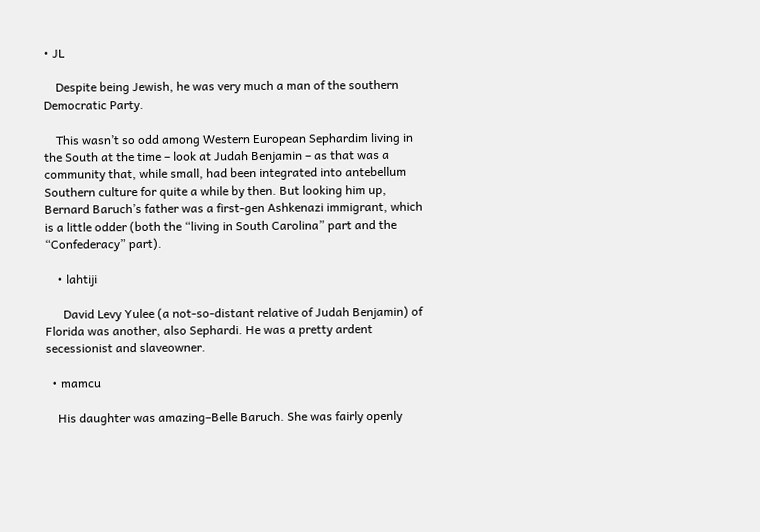• JL

    Despite being Jewish, he was very much a man of the southern Democratic Party.

    This wasn’t so odd among Western European Sephardim living in the South at the time – look at Judah Benjamin – as that was a community that, while small, had been integrated into antebellum Southern culture for quite a while by then. But looking him up, Bernard Baruch’s father was a first-gen Ashkenazi immigrant, which is a little odder (both the “living in South Carolina” part and the “Confederacy” part).

    • lahtiji

      David Levy Yulee (a not-so-distant relative of Judah Benjamin) of Florida was another, also Sephardi. He was a pretty ardent secessionist and slaveowner.

  • mamcu

    His daughter was amazing–Belle Baruch. She was fairly openly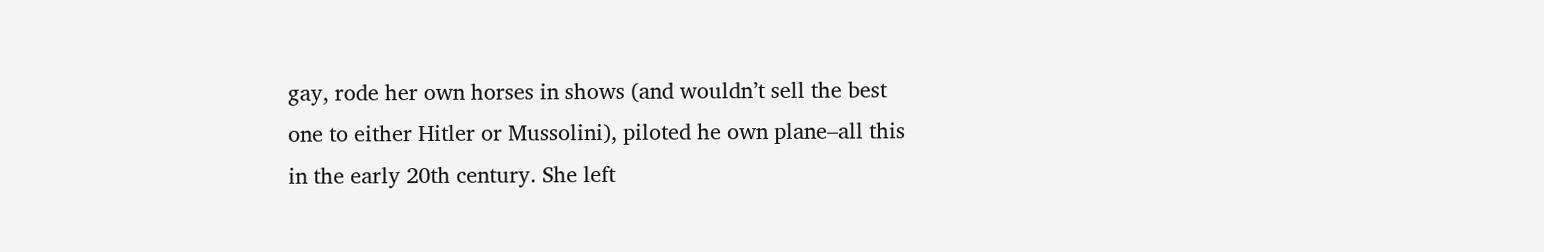gay, rode her own horses in shows (and wouldn’t sell the best one to either Hitler or Mussolini), piloted he own plane–all this in the early 20th century. She left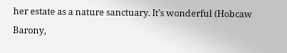her estate as a nature sanctuary. It’s wonderful (Hobcaw Barony,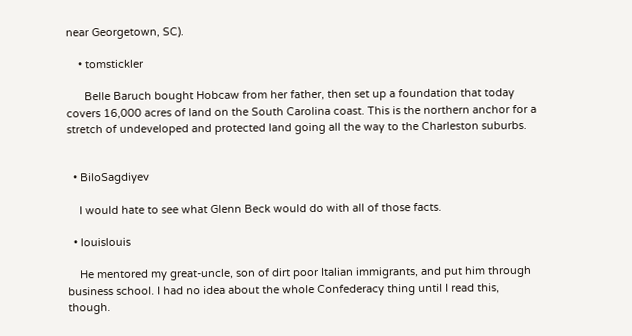near Georgetown, SC).

    • tomstickler

      Belle Baruch bought Hobcaw from her father, then set up a foundation that today covers 16,000 acres of land on the South Carolina coast. This is the northern anchor for a stretch of undeveloped and protected land going all the way to the Charleston suburbs.


  • BiloSagdiyev

    I would hate to see what Glenn Beck would do with all of those facts.

  • louislouis

    He mentored my great-uncle, son of dirt poor Italian immigrants, and put him through business school. I had no idea about the whole Confederacy thing until I read this, though.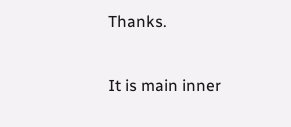Thanks.

It is main inner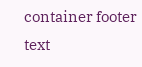container footer text